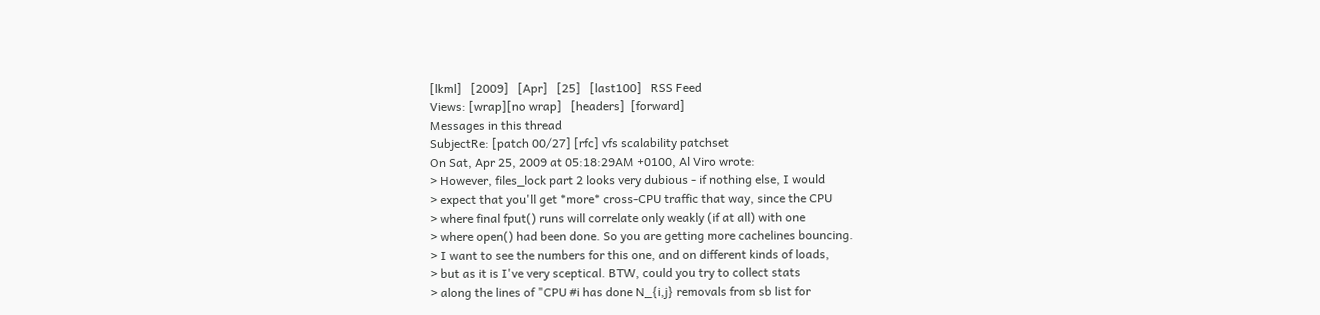[lkml]   [2009]   [Apr]   [25]   [last100]   RSS Feed
Views: [wrap][no wrap]   [headers]  [forward]
Messages in this thread
SubjectRe: [patch 00/27] [rfc] vfs scalability patchset
On Sat, Apr 25, 2009 at 05:18:29AM +0100, Al Viro wrote:
> However, files_lock part 2 looks very dubious - if nothing else, I would
> expect that you'll get *more* cross-CPU traffic that way, since the CPU
> where final fput() runs will correlate only weakly (if at all) with one
> where open() had been done. So you are getting more cachelines bouncing.
> I want to see the numbers for this one, and on different kinds of loads,
> but as it is I've very sceptical. BTW, could you try to collect stats
> along the lines of "CPU #i has done N_{i,j} removals from sb list for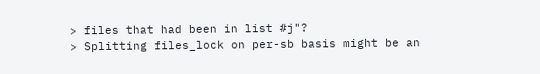> files that had been in list #j"?
> Splitting files_lock on per-sb basis might be an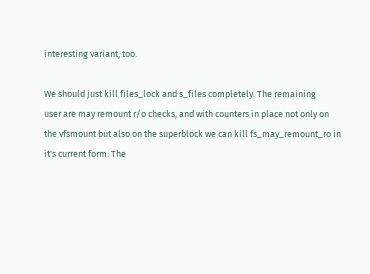interesting variant, too.

We should just kill files_lock and s_files completely. The remaining
user are may remount r/o checks, and with counters in place not only on
the vfsmount but also on the superblock we can kill fs_may_remount_ro in
it's current form. The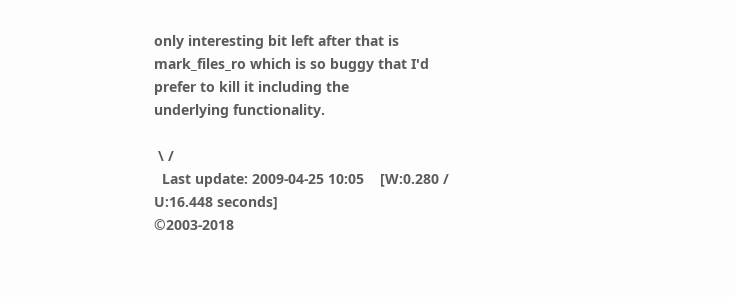only interesting bit left after that is
mark_files_ro which is so buggy that I'd prefer to kill it including the
underlying functionality.

 \ /
  Last update: 2009-04-25 10:05    [W:0.280 / U:16.448 seconds]
©2003-2018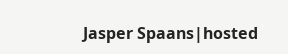Jasper Spaans|hosted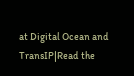at Digital Ocean and TransIP|Read the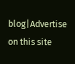blog|Advertise on this site